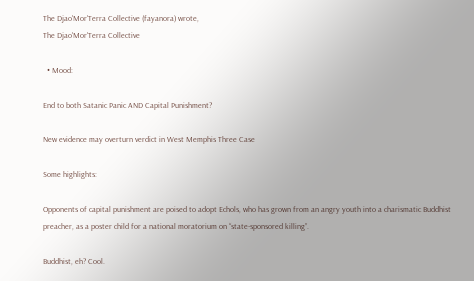The Djao'Mor'Terra Collective (fayanora) wrote,
The Djao'Mor'Terra Collective

  • Mood:

End to both Satanic Panic AND Capital Punishment?

New evidence may overturn verdict in West Memphis Three Case

Some highlights:

Opponents of capital punishment are poised to adopt Echols, who has grown from an angry youth into a charismatic Buddhist preacher, as a poster child for a national moratorium on “state-sponsored killing”.

Buddhist, eh? Cool.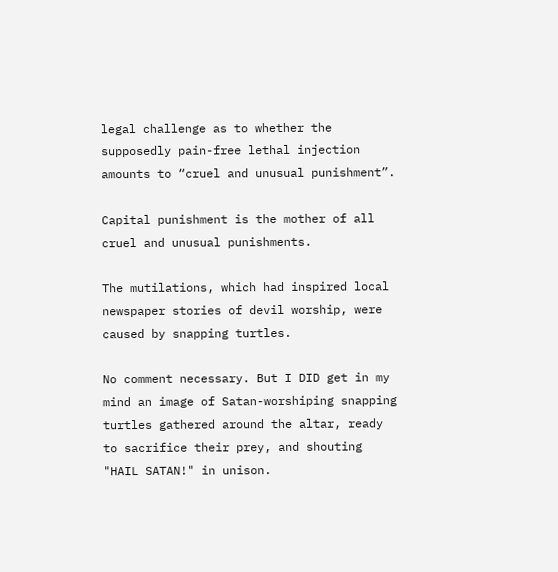legal challenge as to whether the supposedly pain-free lethal injection amounts to “cruel and unusual punishment”.

Capital punishment is the mother of all cruel and unusual punishments.

The mutilations, which had inspired local newspaper stories of devil worship, were caused by snapping turtles.

No comment necessary. But I DID get in my mind an image of Satan-worshiping snapping turtles gathered around the altar, ready to sacrifice their prey, and shouting "HAIL SATAN!" in unison.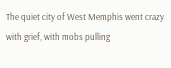The quiet city of West Memphis went crazy with grief, with mobs pulling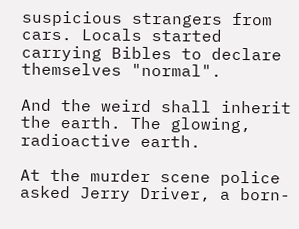suspicious strangers from cars. Locals started carrying Bibles to declare themselves "normal".

And the weird shall inherit the earth. The glowing, radioactive earth.

At the murder scene police asked Jerry Driver, a born-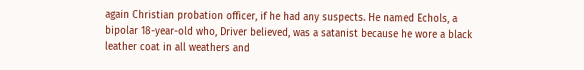again Christian probation officer, if he had any suspects. He named Echols, a bipolar 18-year-old who, Driver believed, was a satanist because he wore a black leather coat in all weathers and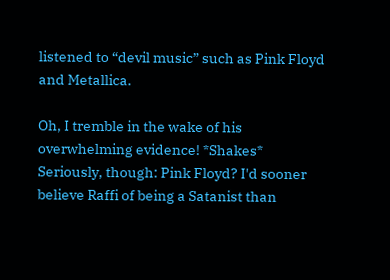listened to “devil music” such as Pink Floyd and Metallica.

Oh, I tremble in the wake of his overwhelming evidence! *Shakes*
Seriously, though: Pink Floyd? I'd sooner believe Raffi of being a Satanist than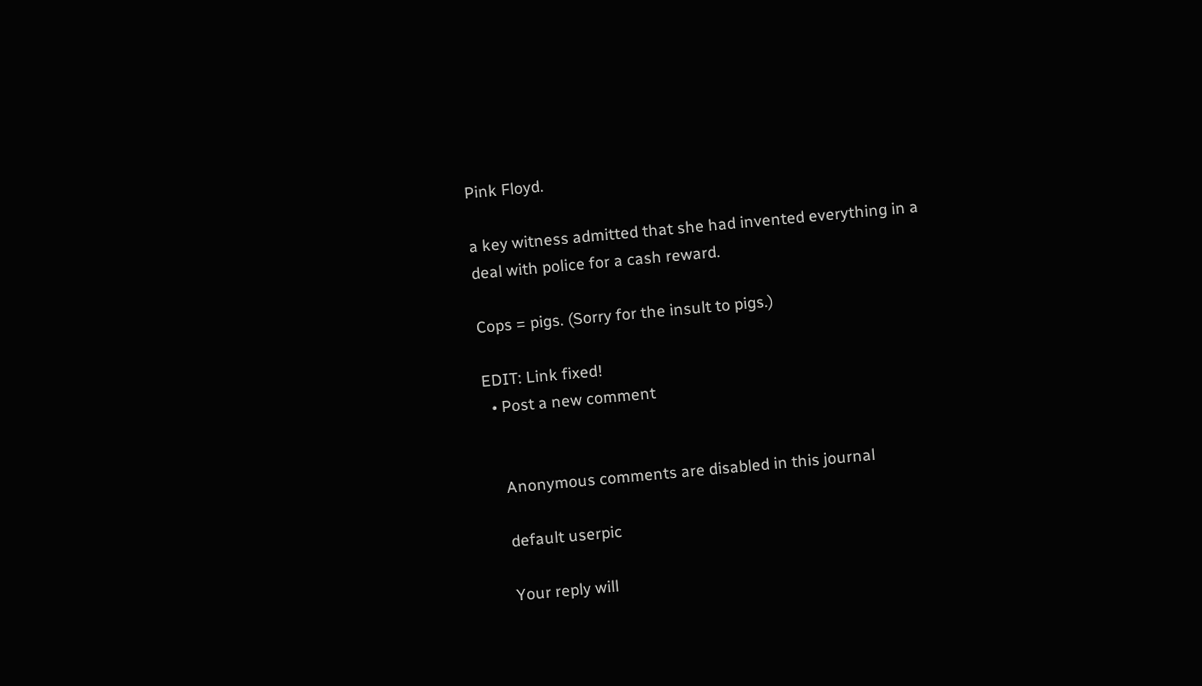Pink Floyd.

a key witness admitted that she had invented everything in a deal with police for a cash reward.

Cops = pigs. (Sorry for the insult to pigs.)

EDIT: Link fixed!
  • Post a new comment


    Anonymous comments are disabled in this journal

    default userpic

    Your reply will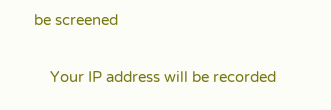be screened

    Your IP address will be recorded